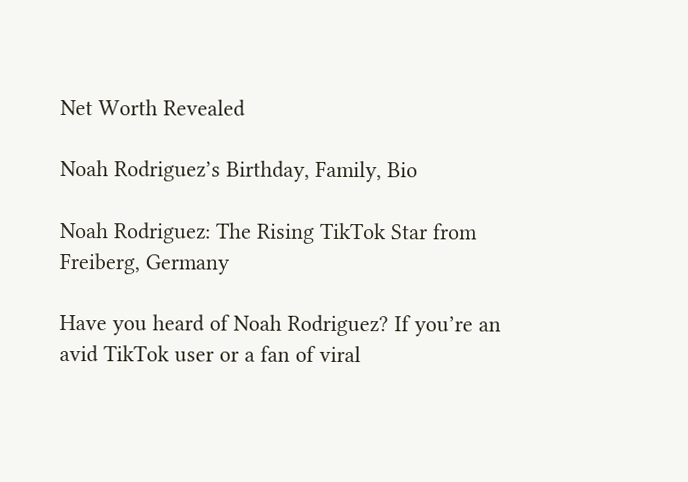Net Worth Revealed

Noah Rodriguez’s Birthday, Family, Bio

Noah Rodriguez: The Rising TikTok Star from Freiberg, Germany

Have you heard of Noah Rodriguez? If you’re an avid TikTok user or a fan of viral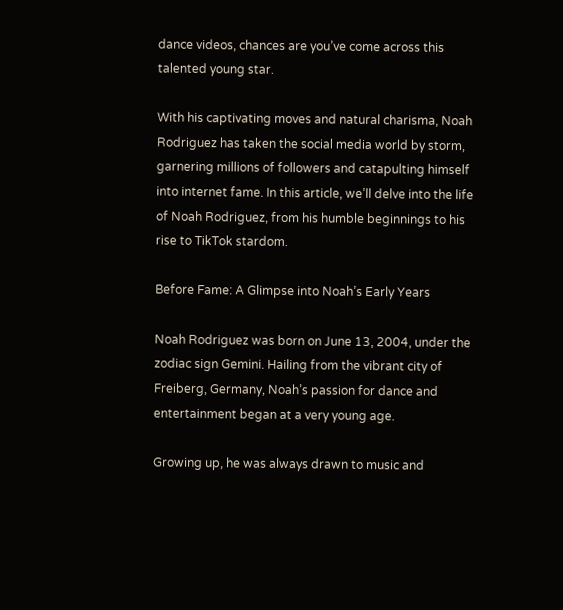dance videos, chances are you’ve come across this talented young star.

With his captivating moves and natural charisma, Noah Rodriguez has taken the social media world by storm, garnering millions of followers and catapulting himself into internet fame. In this article, we’ll delve into the life of Noah Rodriguez, from his humble beginnings to his rise to TikTok stardom.

Before Fame: A Glimpse into Noah’s Early Years

Noah Rodriguez was born on June 13, 2004, under the zodiac sign Gemini. Hailing from the vibrant city of Freiberg, Germany, Noah’s passion for dance and entertainment began at a very young age.

Growing up, he was always drawn to music and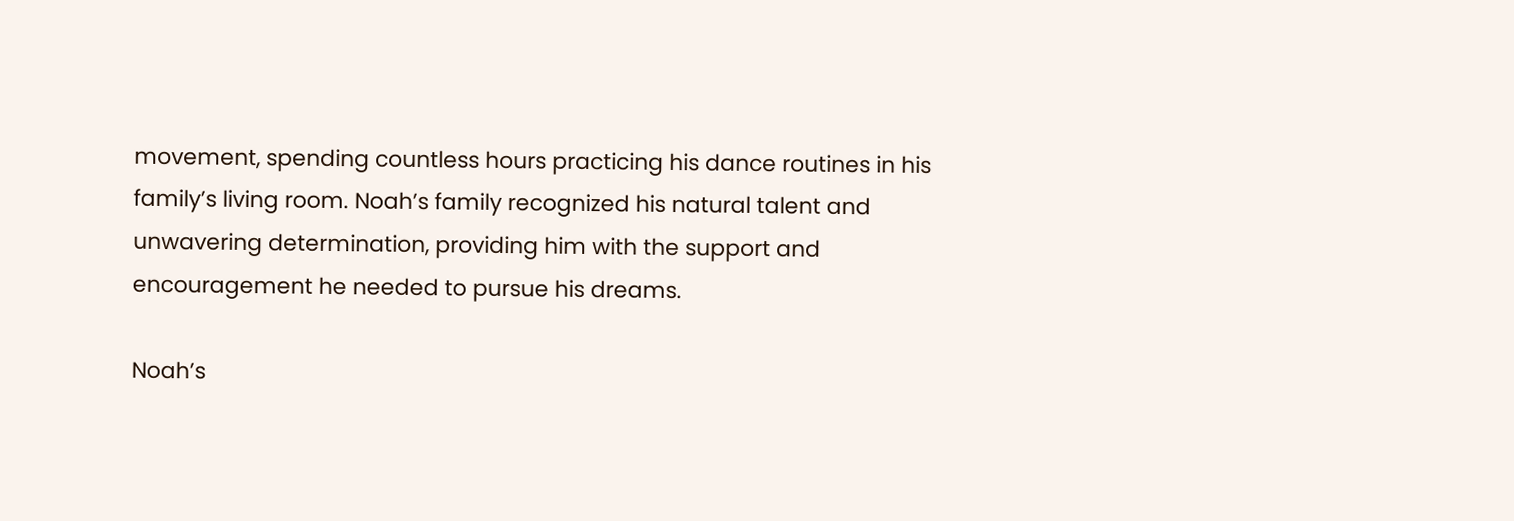movement, spending countless hours practicing his dance routines in his family’s living room. Noah’s family recognized his natural talent and unwavering determination, providing him with the support and encouragement he needed to pursue his dreams.

Noah’s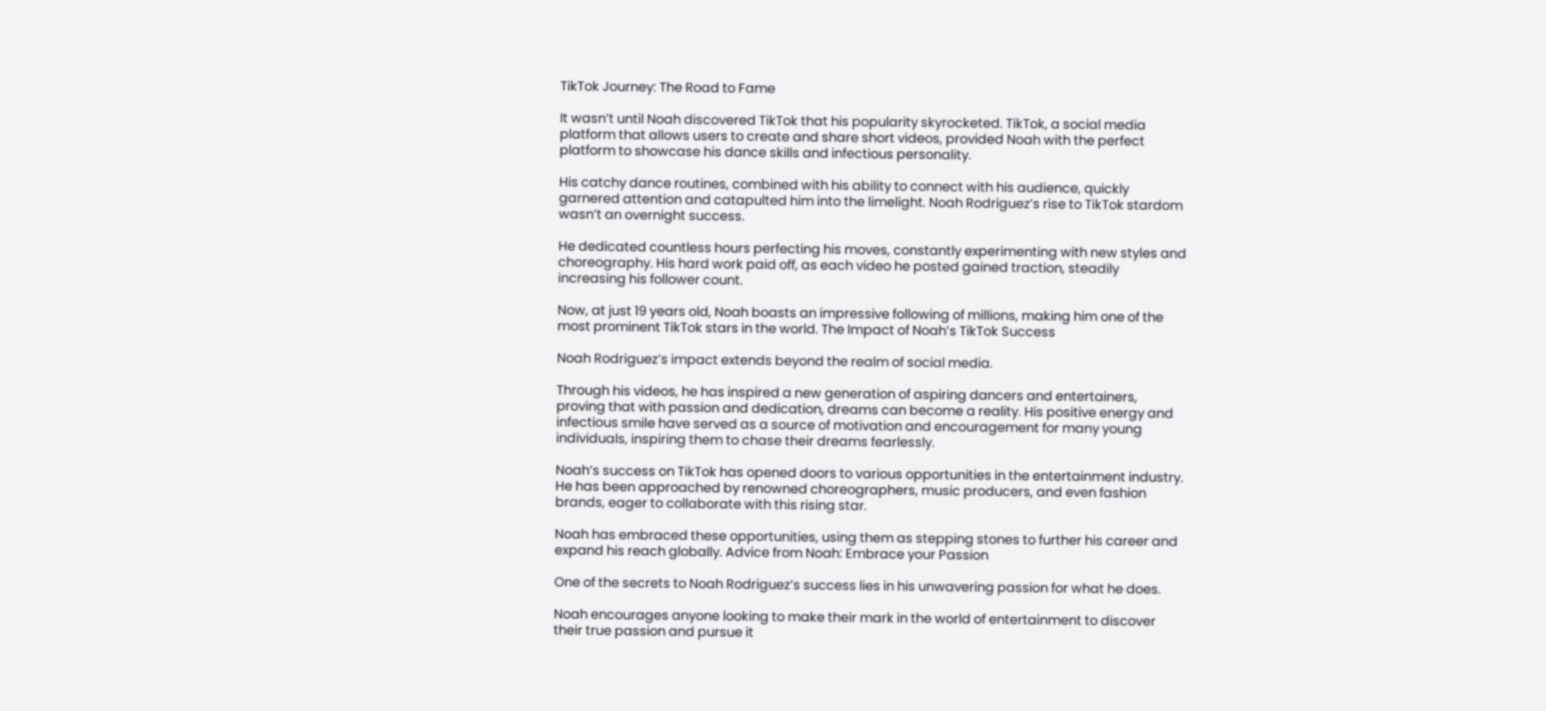TikTok Journey: The Road to Fame

It wasn’t until Noah discovered TikTok that his popularity skyrocketed. TikTok, a social media platform that allows users to create and share short videos, provided Noah with the perfect platform to showcase his dance skills and infectious personality.

His catchy dance routines, combined with his ability to connect with his audience, quickly garnered attention and catapulted him into the limelight. Noah Rodriguez’s rise to TikTok stardom wasn’t an overnight success.

He dedicated countless hours perfecting his moves, constantly experimenting with new styles and choreography. His hard work paid off, as each video he posted gained traction, steadily increasing his follower count.

Now, at just 19 years old, Noah boasts an impressive following of millions, making him one of the most prominent TikTok stars in the world. The Impact of Noah’s TikTok Success

Noah Rodriguez’s impact extends beyond the realm of social media.

Through his videos, he has inspired a new generation of aspiring dancers and entertainers, proving that with passion and dedication, dreams can become a reality. His positive energy and infectious smile have served as a source of motivation and encouragement for many young individuals, inspiring them to chase their dreams fearlessly.

Noah’s success on TikTok has opened doors to various opportunities in the entertainment industry. He has been approached by renowned choreographers, music producers, and even fashion brands, eager to collaborate with this rising star.

Noah has embraced these opportunities, using them as stepping stones to further his career and expand his reach globally. Advice from Noah: Embrace your Passion

One of the secrets to Noah Rodriguez’s success lies in his unwavering passion for what he does.

Noah encourages anyone looking to make their mark in the world of entertainment to discover their true passion and pursue it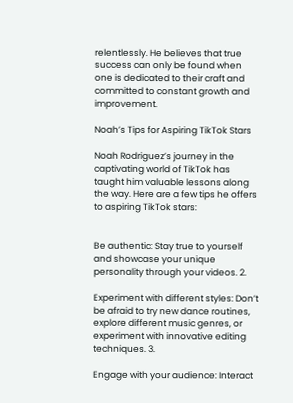relentlessly. He believes that true success can only be found when one is dedicated to their craft and committed to constant growth and improvement.

Noah’s Tips for Aspiring TikTok Stars

Noah Rodriguez’s journey in the captivating world of TikTok has taught him valuable lessons along the way. Here are a few tips he offers to aspiring TikTok stars:


Be authentic: Stay true to yourself and showcase your unique personality through your videos. 2.

Experiment with different styles: Don’t be afraid to try new dance routines, explore different music genres, or experiment with innovative editing techniques. 3.

Engage with your audience: Interact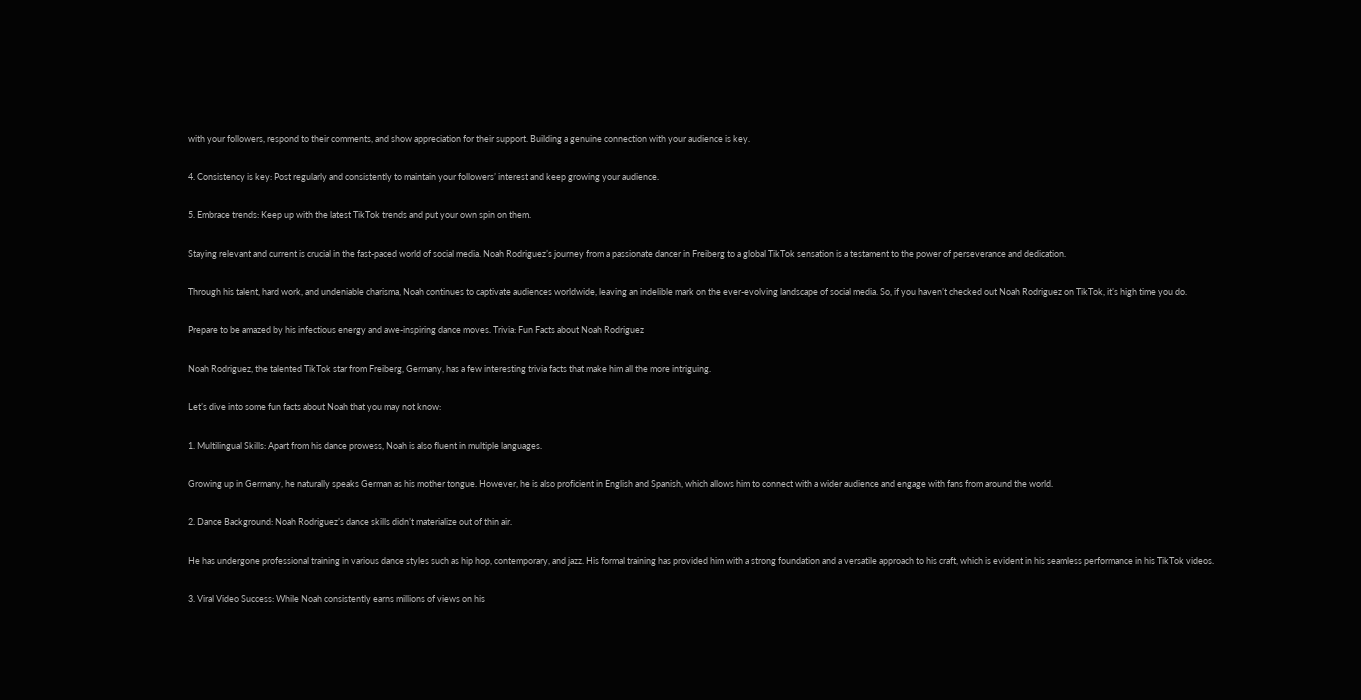with your followers, respond to their comments, and show appreciation for their support. Building a genuine connection with your audience is key.

4. Consistency is key: Post regularly and consistently to maintain your followers’ interest and keep growing your audience.

5. Embrace trends: Keep up with the latest TikTok trends and put your own spin on them.

Staying relevant and current is crucial in the fast-paced world of social media. Noah Rodriguez’s journey from a passionate dancer in Freiberg to a global TikTok sensation is a testament to the power of perseverance and dedication.

Through his talent, hard work, and undeniable charisma, Noah continues to captivate audiences worldwide, leaving an indelible mark on the ever-evolving landscape of social media. So, if you haven’t checked out Noah Rodriguez on TikTok, it’s high time you do.

Prepare to be amazed by his infectious energy and awe-inspiring dance moves. Trivia: Fun Facts about Noah Rodriguez

Noah Rodriguez, the talented TikTok star from Freiberg, Germany, has a few interesting trivia facts that make him all the more intriguing.

Let’s dive into some fun facts about Noah that you may not know:

1. Multilingual Skills: Apart from his dance prowess, Noah is also fluent in multiple languages.

Growing up in Germany, he naturally speaks German as his mother tongue. However, he is also proficient in English and Spanish, which allows him to connect with a wider audience and engage with fans from around the world.

2. Dance Background: Noah Rodriguez’s dance skills didn’t materialize out of thin air.

He has undergone professional training in various dance styles such as hip hop, contemporary, and jazz. His formal training has provided him with a strong foundation and a versatile approach to his craft, which is evident in his seamless performance in his TikTok videos.

3. Viral Video Success: While Noah consistently earns millions of views on his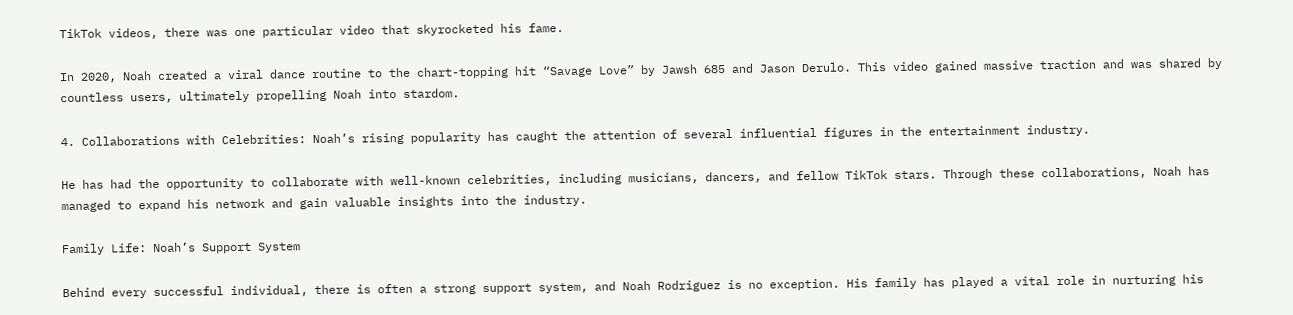TikTok videos, there was one particular video that skyrocketed his fame.

In 2020, Noah created a viral dance routine to the chart-topping hit “Savage Love” by Jawsh 685 and Jason Derulo. This video gained massive traction and was shared by countless users, ultimately propelling Noah into stardom.

4. Collaborations with Celebrities: Noah’s rising popularity has caught the attention of several influential figures in the entertainment industry.

He has had the opportunity to collaborate with well-known celebrities, including musicians, dancers, and fellow TikTok stars. Through these collaborations, Noah has managed to expand his network and gain valuable insights into the industry.

Family Life: Noah’s Support System

Behind every successful individual, there is often a strong support system, and Noah Rodriguez is no exception. His family has played a vital role in nurturing his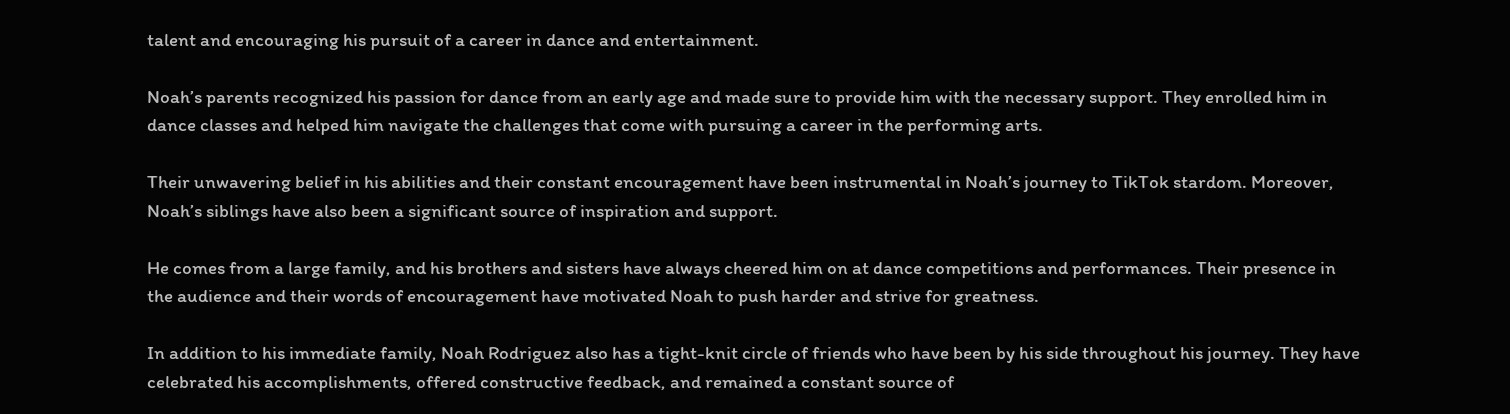talent and encouraging his pursuit of a career in dance and entertainment.

Noah’s parents recognized his passion for dance from an early age and made sure to provide him with the necessary support. They enrolled him in dance classes and helped him navigate the challenges that come with pursuing a career in the performing arts.

Their unwavering belief in his abilities and their constant encouragement have been instrumental in Noah’s journey to TikTok stardom. Moreover, Noah’s siblings have also been a significant source of inspiration and support.

He comes from a large family, and his brothers and sisters have always cheered him on at dance competitions and performances. Their presence in the audience and their words of encouragement have motivated Noah to push harder and strive for greatness.

In addition to his immediate family, Noah Rodriguez also has a tight-knit circle of friends who have been by his side throughout his journey. They have celebrated his accomplishments, offered constructive feedback, and remained a constant source of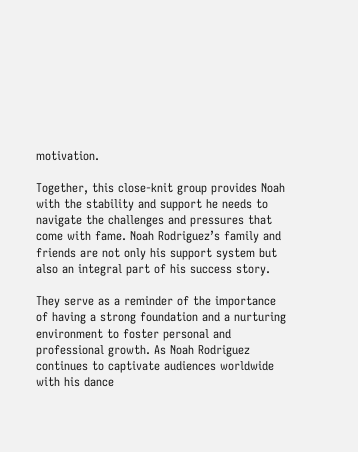motivation.

Together, this close-knit group provides Noah with the stability and support he needs to navigate the challenges and pressures that come with fame. Noah Rodriguez’s family and friends are not only his support system but also an integral part of his success story.

They serve as a reminder of the importance of having a strong foundation and a nurturing environment to foster personal and professional growth. As Noah Rodriguez continues to captivate audiences worldwide with his dance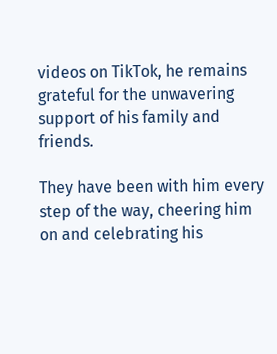videos on TikTok, he remains grateful for the unwavering support of his family and friends.

They have been with him every step of the way, cheering him on and celebrating his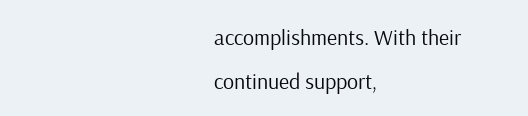accomplishments. With their continued support,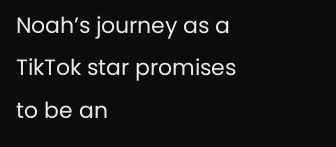Noah’s journey as a TikTok star promises to be an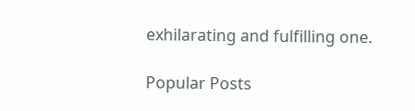exhilarating and fulfilling one.

Popular Posts